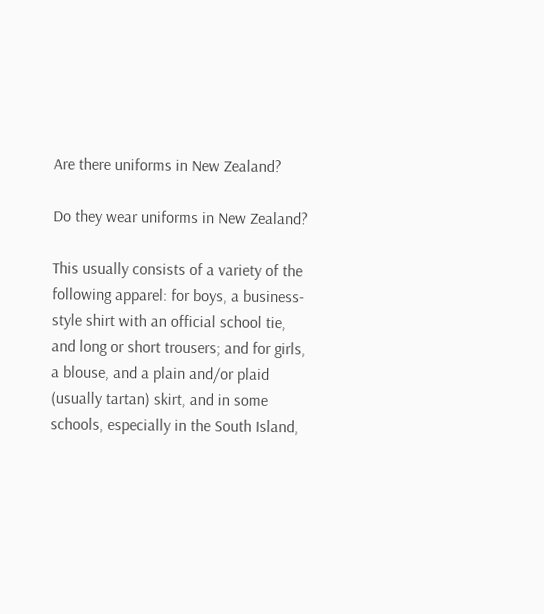Are there uniforms in New Zealand?

Do they wear uniforms in New Zealand?

This usually consists of a variety of the following apparel: for boys, a business-style shirt with an official school tie, and long or short trousers; and for girls, a blouse, and a plain and/or plaid (usually tartan) skirt, and in some schools, especially in the South Island,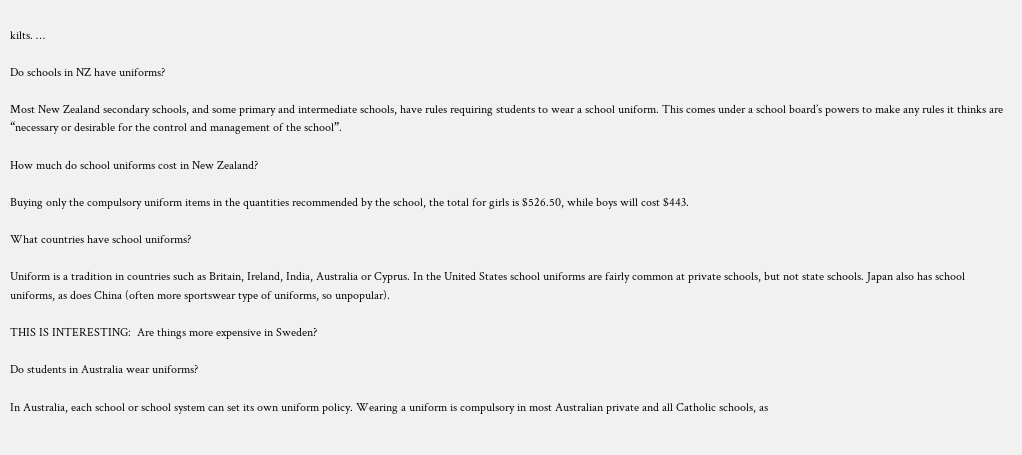kilts. …

Do schools in NZ have uniforms?

Most New Zealand secondary schools, and some primary and intermediate schools, have rules requiring students to wear a school uniform. This comes under a school board’s powers to make any rules it thinks are “necessary or desirable for the control and management of the school”.

How much do school uniforms cost in New Zealand?

Buying only the compulsory uniform items in the quantities recommended by the school, the total for girls is $526.50, while boys will cost $443.

What countries have school uniforms?

Uniform is a tradition in countries such as Britain, Ireland, India, Australia or Cyprus. In the United States school uniforms are fairly common at private schools, but not state schools. Japan also has school uniforms, as does China (often more sportswear type of uniforms, so unpopular).

THIS IS INTERESTING:  Are things more expensive in Sweden?

Do students in Australia wear uniforms?

In Australia, each school or school system can set its own uniform policy. Wearing a uniform is compulsory in most Australian private and all Catholic schools, as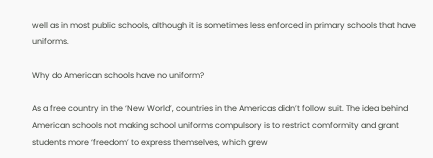well as in most public schools, although it is sometimes less enforced in primary schools that have uniforms.

Why do American schools have no uniform?

As a free country in the ‘New World’, countries in the Americas didn’t follow suit. The idea behind American schools not making school uniforms compulsory is to restrict comformity and grant students more ‘freedom’ to express themselves, which grew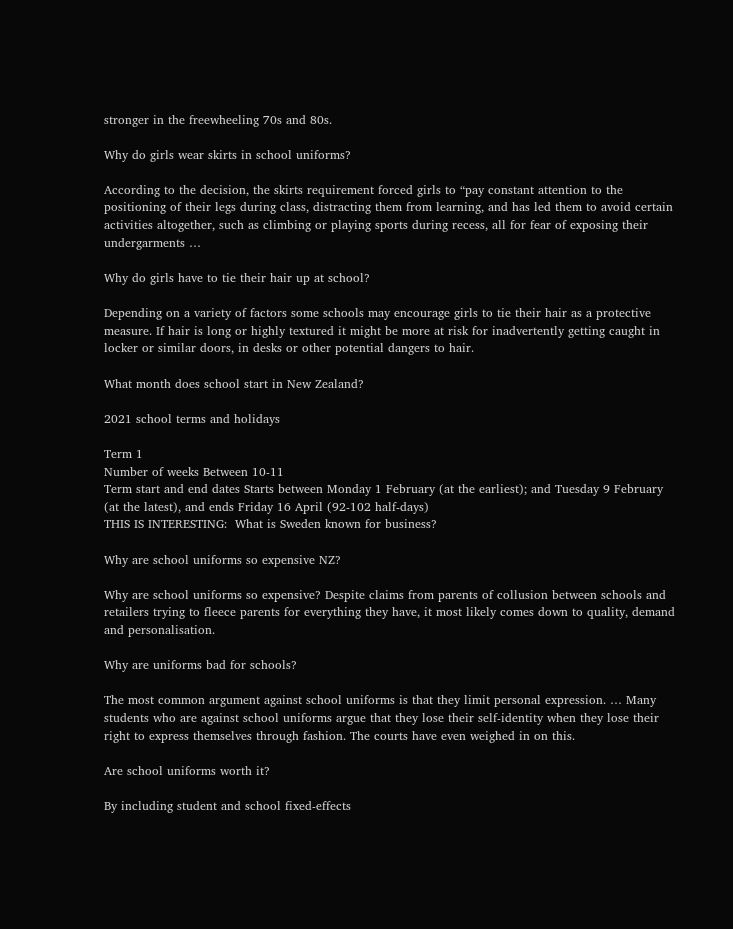stronger in the freewheeling 70s and 80s.

Why do girls wear skirts in school uniforms?

According to the decision, the skirts requirement forced girls to “pay constant attention to the positioning of their legs during class, distracting them from learning, and has led them to avoid certain activities altogether, such as climbing or playing sports during recess, all for fear of exposing their undergarments …

Why do girls have to tie their hair up at school?

Depending on a variety of factors some schools may encourage girls to tie their hair as a protective measure. If hair is long or highly textured it might be more at risk for inadvertently getting caught in locker or similar doors, in desks or other potential dangers to hair.

What month does school start in New Zealand?

2021 school terms and holidays

Term 1
Number of weeks Between 10-11
Term start and end dates Starts between Monday 1 February (at the earliest); and Tuesday 9 February (at the latest), and ends Friday 16 April (92-102 half-days)
THIS IS INTERESTING:  What is Sweden known for business?

Why are school uniforms so expensive NZ?

Why are school uniforms so expensive? Despite claims from parents of collusion between schools and retailers trying to fleece parents for everything they have, it most likely comes down to quality, demand and personalisation.

Why are uniforms bad for schools?

The most common argument against school uniforms is that they limit personal expression. … Many students who are against school uniforms argue that they lose their self-identity when they lose their right to express themselves through fashion. The courts have even weighed in on this.

Are school uniforms worth it?

By including student and school fixed-effects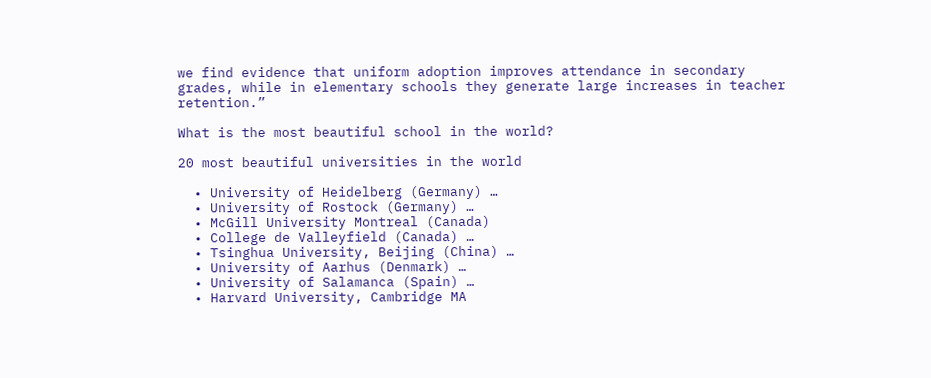we find evidence that uniform adoption improves attendance in secondary grades, while in elementary schools they generate large increases in teacher retention.”

What is the most beautiful school in the world?

20 most beautiful universities in the world

  • University of Heidelberg (Germany) …
  • University of Rostock (Germany) …
  • McGill University Montreal (Canada)
  • College de Valleyfield (Canada) …
  • Tsinghua University, Beijing (China) …
  • University of Aarhus (Denmark) …
  • University of Salamanca (Spain) …
  • Harvard University, Cambridge MA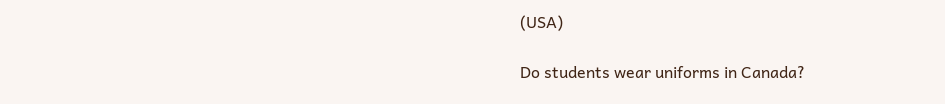(USA)

Do students wear uniforms in Canada?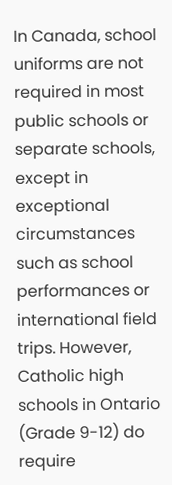In Canada, school uniforms are not required in most public schools or separate schools, except in exceptional circumstances such as school performances or international field trips. However, Catholic high schools in Ontario (Grade 9-12) do require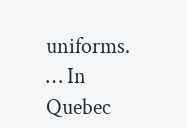uniforms. … In Quebec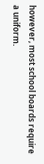however, most school boards require a uniform.